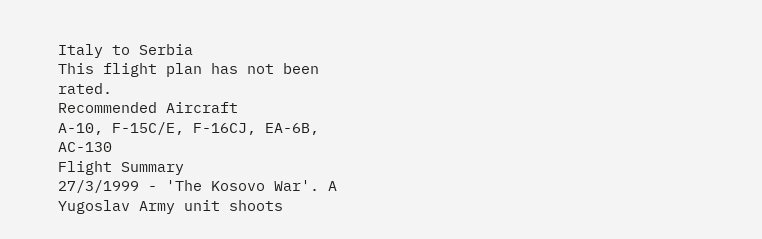Italy to Serbia
This flight plan has not been rated.
Recommended Aircraft
A-10, F-15C/E, F-16CJ, EA-6B, AC-130
Flight Summary
27/3/1999 - 'The Kosovo War'. A Yugoslav Army unit shoots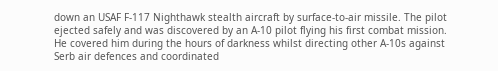down an USAF F-117 Nighthawk stealth aircraft by surface-to-air missile. The pilot ejected safely and was discovered by an A-10 pilot flying his first combat mission. He covered him during the hours of darkness whilst directing other A-10s against Serb air defences and coordinated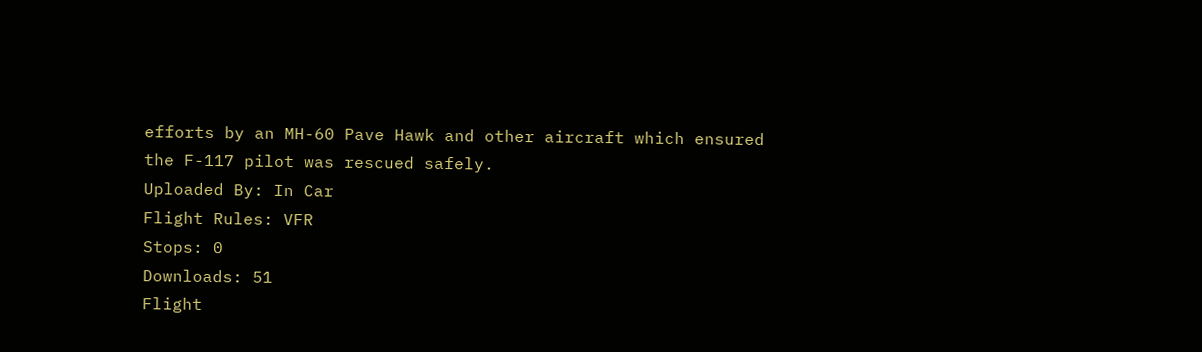efforts by an MH-60 Pave Hawk and other aircraft which ensured the F-117 pilot was rescued safely.
Uploaded By: In Car
Flight Rules: VFR
Stops: 0
Downloads: 51
Flight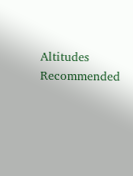Altitudes
Recommended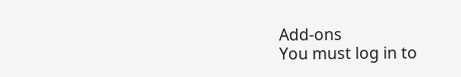Add-ons
You must log in to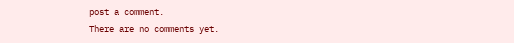post a comment.
There are no comments yet.